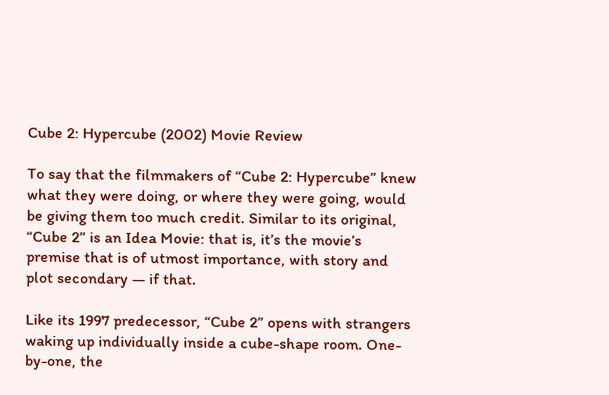Cube 2: Hypercube (2002) Movie Review

To say that the filmmakers of “Cube 2: Hypercube” knew what they were doing, or where they were going, would be giving them too much credit. Similar to its original, “Cube 2” is an Idea Movie: that is, it’s the movie’s premise that is of utmost importance, with story and plot secondary — if that.

Like its 1997 predecessor, “Cube 2” opens with strangers waking up individually inside a cube-shape room. One-by-one, the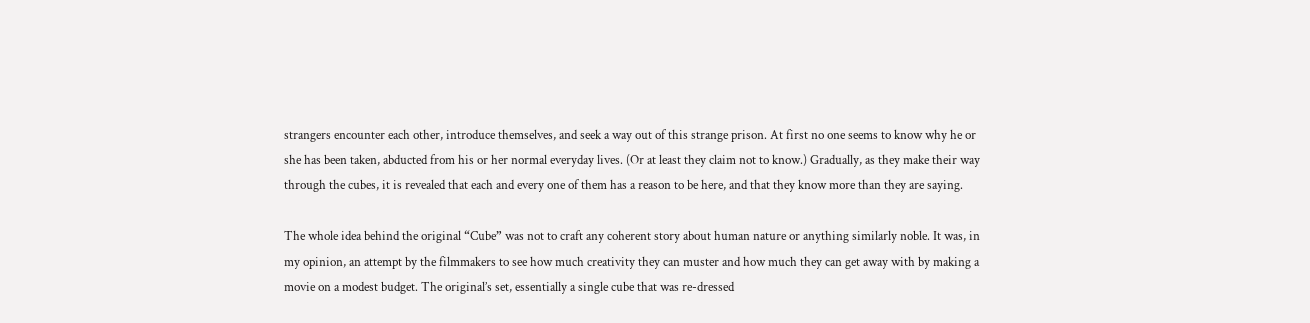strangers encounter each other, introduce themselves, and seek a way out of this strange prison. At first no one seems to know why he or she has been taken, abducted from his or her normal everyday lives. (Or at least they claim not to know.) Gradually, as they make their way through the cubes, it is revealed that each and every one of them has a reason to be here, and that they know more than they are saying.

The whole idea behind the original “Cube” was not to craft any coherent story about human nature or anything similarly noble. It was, in my opinion, an attempt by the filmmakers to see how much creativity they can muster and how much they can get away with by making a movie on a modest budget. The original’s set, essentially a single cube that was re-dressed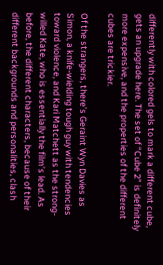differently with colored gels to mark a different cube, gets an upgrade here. The set of “Cube 2” is definitely more expensive, and the properties of the different cubes are trickier.

Of the strangers, there’s Geraint Wyn Davies as Simon, a knife-wielding tough guy with tendencies toward violence, and Kari Matchett as the strong-willed Kate, who is essentially the film’s lead. As before, the different characters, because of their different backgrounds and personalities, clash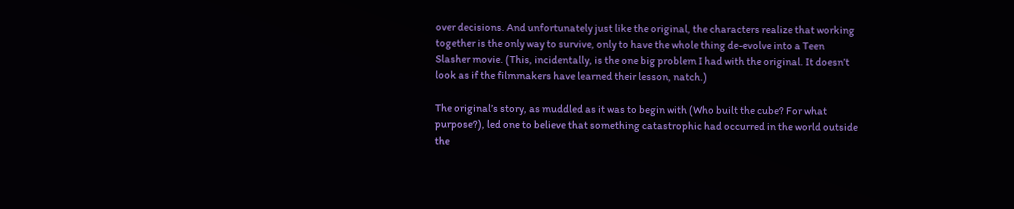over decisions. And unfortunately just like the original, the characters realize that working together is the only way to survive, only to have the whole thing de-evolve into a Teen Slasher movie. (This, incidentally, is the one big problem I had with the original. It doesn’t look as if the filmmakers have learned their lesson, natch.)

The original’s story, as muddled as it was to begin with (Who built the cube? For what purpose?), led one to believe that something catastrophic had occurred in the world outside the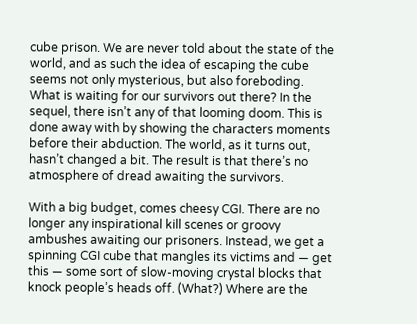cube prison. We are never told about the state of the world, and as such the idea of escaping the cube seems not only mysterious, but also foreboding. What is waiting for our survivors out there? In the sequel, there isn’t any of that looming doom. This is done away with by showing the characters moments before their abduction. The world, as it turns out, hasn’t changed a bit. The result is that there’s no atmosphere of dread awaiting the survivors.

With a big budget, comes cheesy CGI. There are no longer any inspirational kill scenes or groovy ambushes awaiting our prisoners. Instead, we get a spinning CGI cube that mangles its victims and — get this — some sort of slow-moving crystal blocks that knock people’s heads off. (What?) Where are the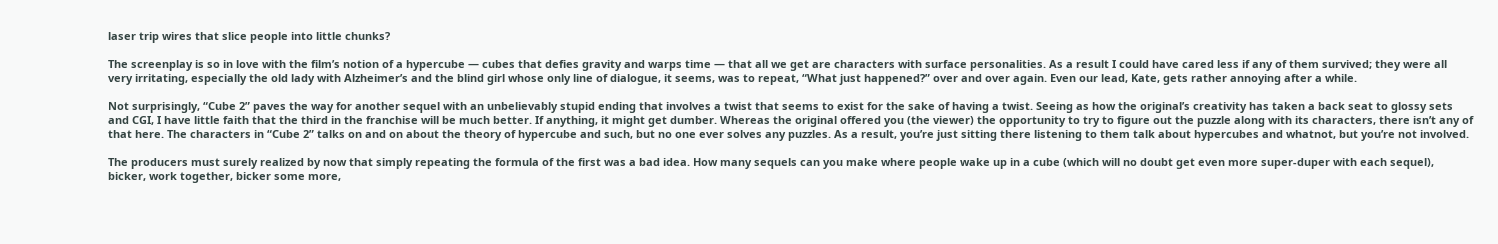laser trip wires that slice people into little chunks?

The screenplay is so in love with the film’s notion of a hypercube — cubes that defies gravity and warps time — that all we get are characters with surface personalities. As a result I could have cared less if any of them survived; they were all very irritating, especially the old lady with Alzheimer’s and the blind girl whose only line of dialogue, it seems, was to repeat, “What just happened?” over and over again. Even our lead, Kate, gets rather annoying after a while.

Not surprisingly, “Cube 2” paves the way for another sequel with an unbelievably stupid ending that involves a twist that seems to exist for the sake of having a twist. Seeing as how the original’s creativity has taken a back seat to glossy sets and CGI, I have little faith that the third in the franchise will be much better. If anything, it might get dumber. Whereas the original offered you (the viewer) the opportunity to try to figure out the puzzle along with its characters, there isn’t any of that here. The characters in “Cube 2” talks on and on about the theory of hypercube and such, but no one ever solves any puzzles. As a result, you’re just sitting there listening to them talk about hypercubes and whatnot, but you’re not involved.

The producers must surely realized by now that simply repeating the formula of the first was a bad idea. How many sequels can you make where people wake up in a cube (which will no doubt get even more super-duper with each sequel), bicker, work together, bicker some more,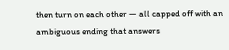then turn on each other — all capped off with an ambiguous ending that answers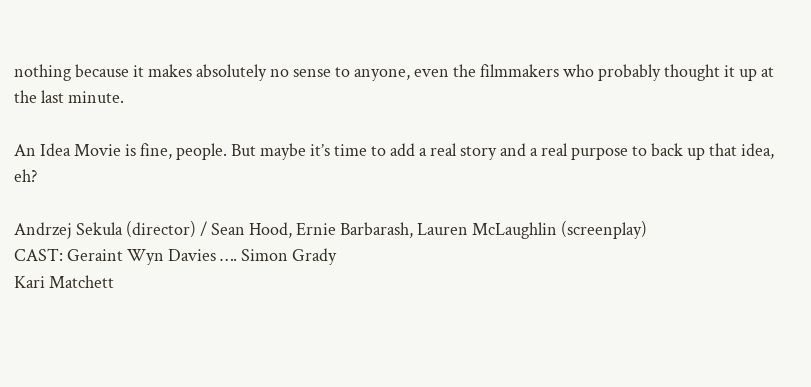nothing because it makes absolutely no sense to anyone, even the filmmakers who probably thought it up at the last minute.

An Idea Movie is fine, people. But maybe it’s time to add a real story and a real purpose to back up that idea, eh?

Andrzej Sekula (director) / Sean Hood, Ernie Barbarash, Lauren McLaughlin (screenplay)
CAST: Geraint Wyn Davies …. Simon Grady
Kari Matchett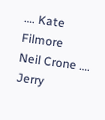…. Kate Filmore
Neil Crone …. Jerry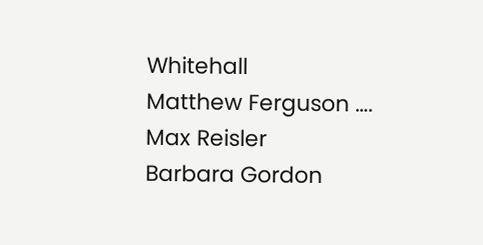Whitehall
Matthew Ferguson …. Max Reisler
Barbara Gordon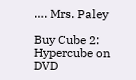…. Mrs. Paley

Buy Cube 2: Hypercube on DVD